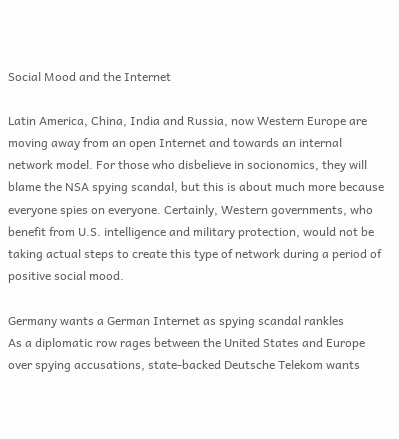Social Mood and the Internet

Latin America, China, India and Russia, now Western Europe are moving away from an open Internet and towards an internal network model. For those who disbelieve in socionomics, they will blame the NSA spying scandal, but this is about much more because everyone spies on everyone. Certainly, Western governments, who benefit from U.S. intelligence and military protection, would not be taking actual steps to create this type of network during a period of positive social mood.

Germany wants a German Internet as spying scandal rankles
As a diplomatic row rages between the United States and Europe over spying accusations, state-backed Deutsche Telekom wants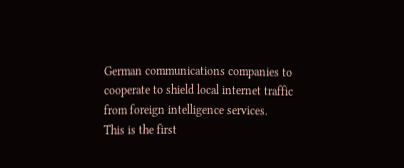German communications companies to cooperate to shield local internet traffic from foreign intelligence services.
This is the first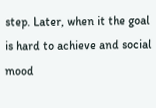step. Later, when it the goal is hard to achieve and social mood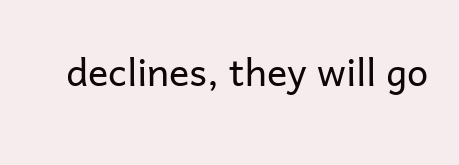declines, they will go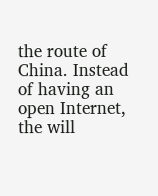the route of China. Instead of having an open Internet, the will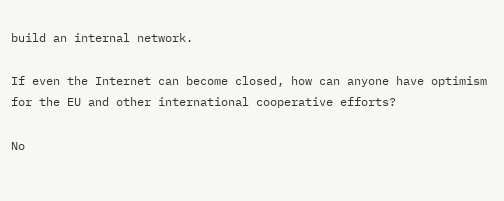build an internal network.

If even the Internet can become closed, how can anyone have optimism for the EU and other international cooperative efforts?

No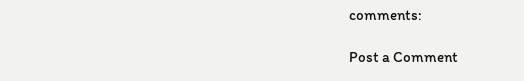comments:

Post a Comment